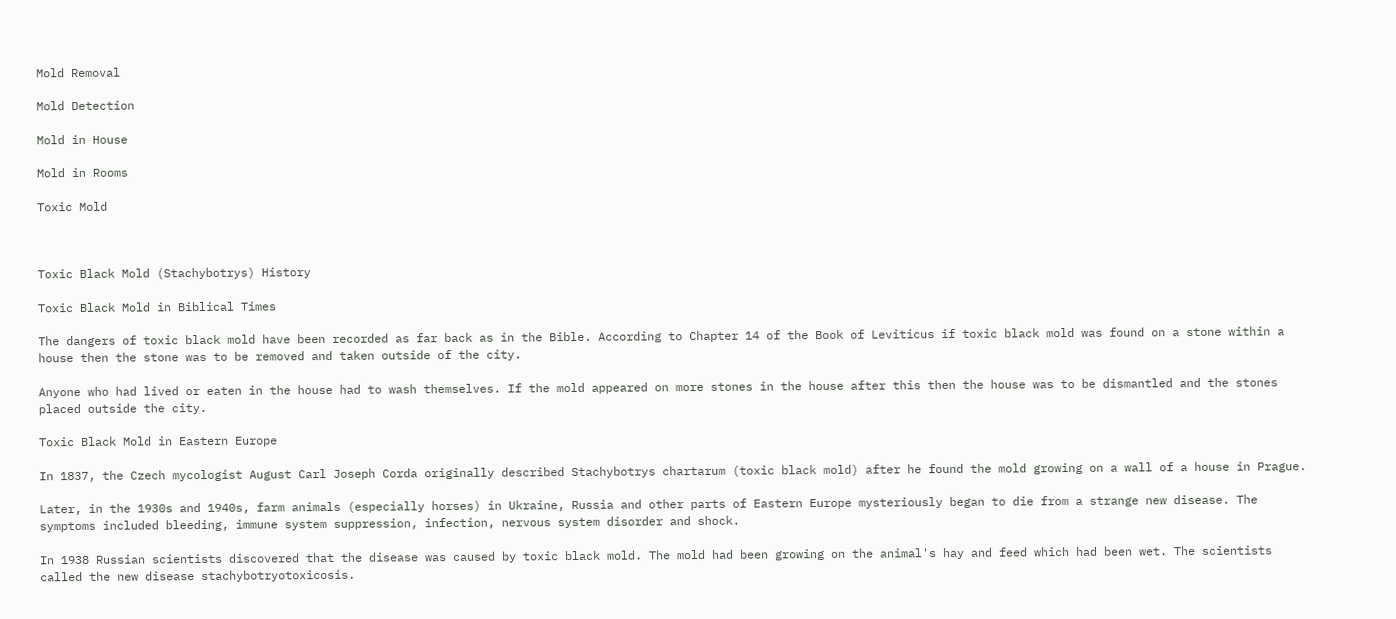Mold Removal

Mold Detection

Mold in House

Mold in Rooms

Toxic Mold



Toxic Black Mold (Stachybotrys) History

Toxic Black Mold in Biblical Times

The dangers of toxic black mold have been recorded as far back as in the Bible. According to Chapter 14 of the Book of Leviticus if toxic black mold was found on a stone within a house then the stone was to be removed and taken outside of the city.

Anyone who had lived or eaten in the house had to wash themselves. If the mold appeared on more stones in the house after this then the house was to be dismantled and the stones placed outside the city.

Toxic Black Mold in Eastern Europe

In 1837, the Czech mycologist August Carl Joseph Corda originally described Stachybotrys chartarum (toxic black mold) after he found the mold growing on a wall of a house in Prague.

Later, in the 1930s and 1940s, farm animals (especially horses) in Ukraine, Russia and other parts of Eastern Europe mysteriously began to die from a strange new disease. The symptoms included bleeding, immune system suppression, infection, nervous system disorder and shock.

In 1938 Russian scientists discovered that the disease was caused by toxic black mold. The mold had been growing on the animal's hay and feed which had been wet. The scientists called the new disease stachybotryotoxicosis.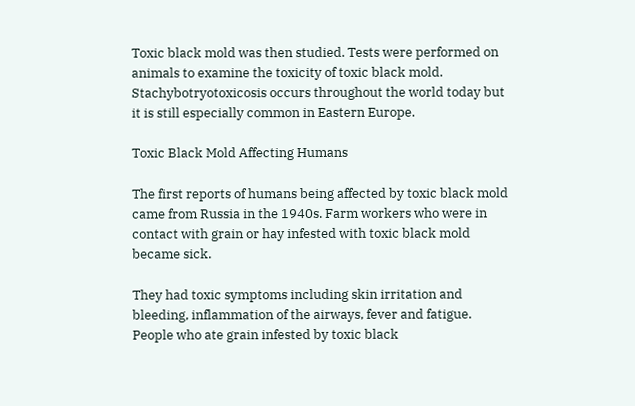Toxic black mold was then studied. Tests were performed on animals to examine the toxicity of toxic black mold. Stachybotryotoxicosis occurs throughout the world today but it is still especially common in Eastern Europe.

Toxic Black Mold Affecting Humans

The first reports of humans being affected by toxic black mold came from Russia in the 1940s. Farm workers who were in contact with grain or hay infested with toxic black mold became sick.

They had toxic symptoms including skin irritation and bleeding, inflammation of the airways, fever and fatigue. People who ate grain infested by toxic black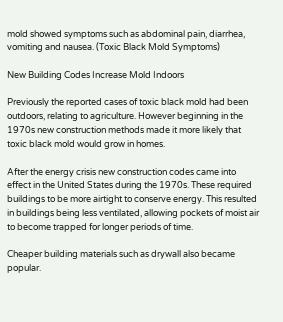mold showed symptoms such as abdominal pain, diarrhea, vomiting and nausea. (Toxic Black Mold Symptoms)

New Building Codes Increase Mold Indoors

Previously the reported cases of toxic black mold had been outdoors, relating to agriculture. However beginning in the 1970s new construction methods made it more likely that toxic black mold would grow in homes.

After the energy crisis new construction codes came into effect in the United States during the 1970s. These required buildings to be more airtight to conserve energy. This resulted in buildings being less ventilated, allowing pockets of moist air to become trapped for longer periods of time.

Cheaper building materials such as drywall also became popular.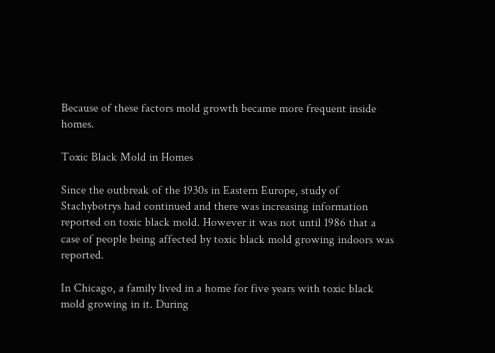Because of these factors mold growth became more frequent inside homes.

Toxic Black Mold in Homes

Since the outbreak of the 1930s in Eastern Europe, study of Stachybotrys had continued and there was increasing information reported on toxic black mold. However it was not until 1986 that a case of people being affected by toxic black mold growing indoors was reported.

In Chicago, a family lived in a home for five years with toxic black mold growing in it. During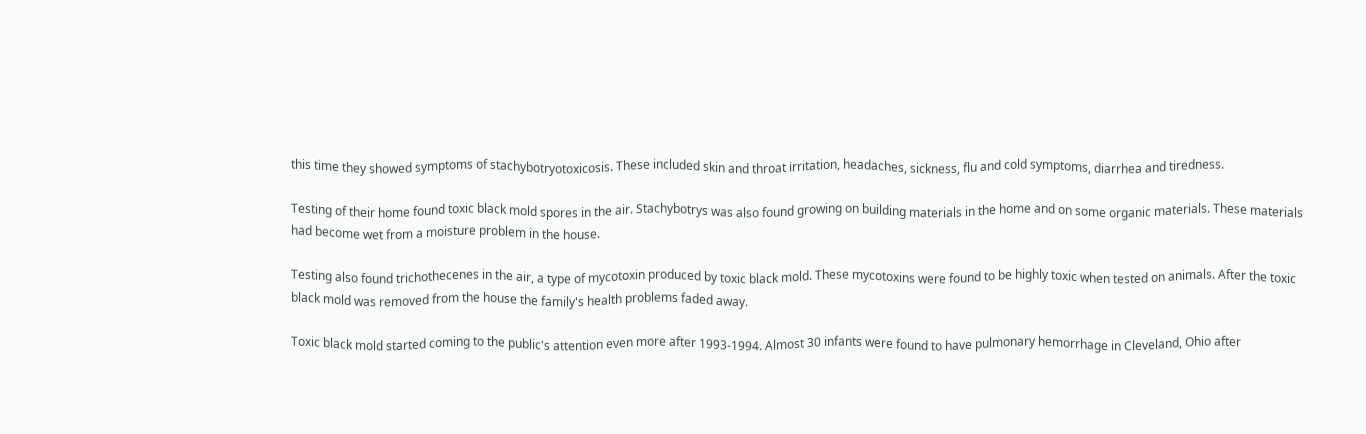this time they showed symptoms of stachybotryotoxicosis. These included skin and throat irritation, headaches, sickness, flu and cold symptoms, diarrhea and tiredness.

Testing of their home found toxic black mold spores in the air. Stachybotrys was also found growing on building materials in the home and on some organic materials. These materials had become wet from a moisture problem in the house.

Testing also found trichothecenes in the air, a type of mycotoxin produced by toxic black mold. These mycotoxins were found to be highly toxic when tested on animals. After the toxic black mold was removed from the house the family's health problems faded away.

Toxic black mold started coming to the public's attention even more after 1993-1994. Almost 30 infants were found to have pulmonary hemorrhage in Cleveland, Ohio after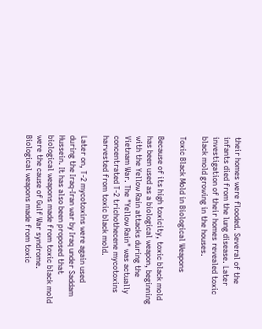their homes were flooded. Several of the infants died from the lung disease. Later investigation of their homes revealed toxic black mold growing in the houses.

Toxic Black Mold in Biological Weapons

Because of its high toxicity, toxic black mold has been used as a biological weapon, beginning with the Yellow Rain attacks during the Vietnam War. The "Yellow Rain" was actually concentrated T-2 trichothecene mycotoxins harvested from toxic black mold.

Later on, T-2 mycotoxins were again used during the Iraq-Iran war by Iraq under Saddam Hussein. It has also been proposed that biological weapons made from toxic black mold were the cause of Gulf War syndrome. Biological weapons made from toxic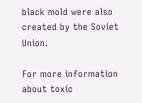black mold were also created by the Soviet Union.

For more information about toxic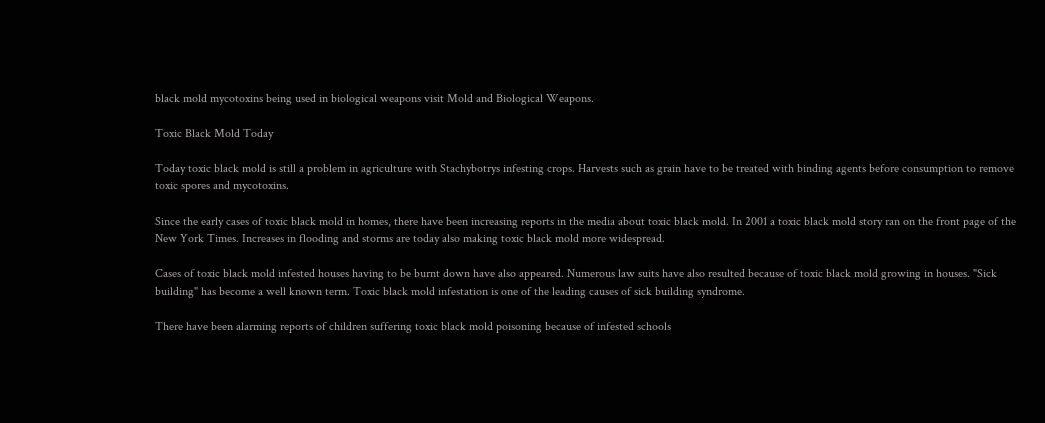black mold mycotoxins being used in biological weapons visit Mold and Biological Weapons.

Toxic Black Mold Today

Today toxic black mold is still a problem in agriculture with Stachybotrys infesting crops. Harvests such as grain have to be treated with binding agents before consumption to remove toxic spores and mycotoxins.

Since the early cases of toxic black mold in homes, there have been increasing reports in the media about toxic black mold. In 2001 a toxic black mold story ran on the front page of the New York Times. Increases in flooding and storms are today also making toxic black mold more widespread.

Cases of toxic black mold infested houses having to be burnt down have also appeared. Numerous law suits have also resulted because of toxic black mold growing in houses. "Sick building" has become a well known term. Toxic black mold infestation is one of the leading causes of sick building syndrome.

There have been alarming reports of children suffering toxic black mold poisoning because of infested schools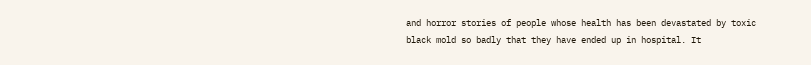and horror stories of people whose health has been devastated by toxic black mold so badly that they have ended up in hospital. It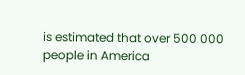is estimated that over 500 000 people in America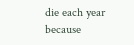die each year because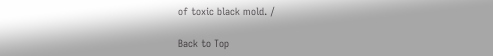of toxic black mold. /

Back to Top